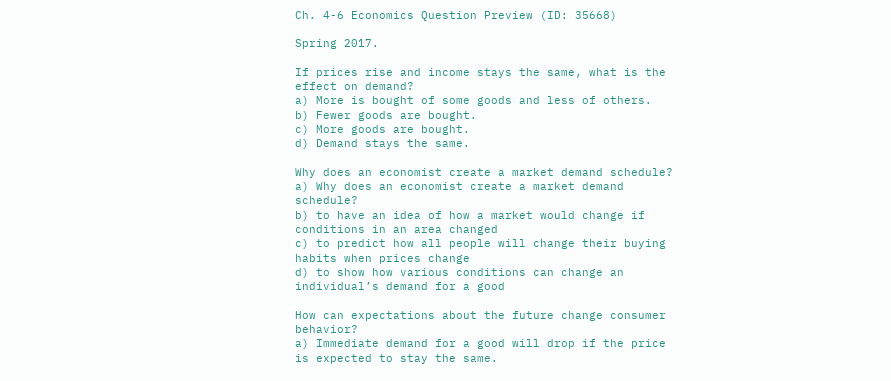Ch. 4-6 Economics Question Preview (ID: 35668)

Spring 2017.

If prices rise and income stays the same, what is the effect on demand?
a) More is bought of some goods and less of others.
b) Fewer goods are bought.
c) More goods are bought.
d) Demand stays the same.

Why does an economist create a market demand schedule?
a) Why does an economist create a market demand schedule?
b) to have an idea of how a market would change if conditions in an area changed
c) to predict how all people will change their buying habits when prices change
d) to show how various conditions can change an individual’s demand for a good

How can expectations about the future change consumer behavior?
a) Immediate demand for a good will drop if the price is expected to stay the same.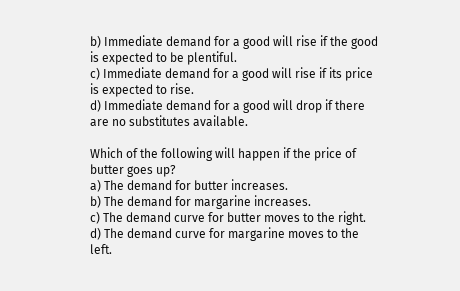b) Immediate demand for a good will rise if the good is expected to be plentiful.
c) Immediate demand for a good will rise if its price is expected to rise.
d) Immediate demand for a good will drop if there are no substitutes available.

Which of the following will happen if the price of butter goes up?
a) The demand for butter increases.
b) The demand for margarine increases.
c) The demand curve for butter moves to the right.
d) The demand curve for margarine moves to the left.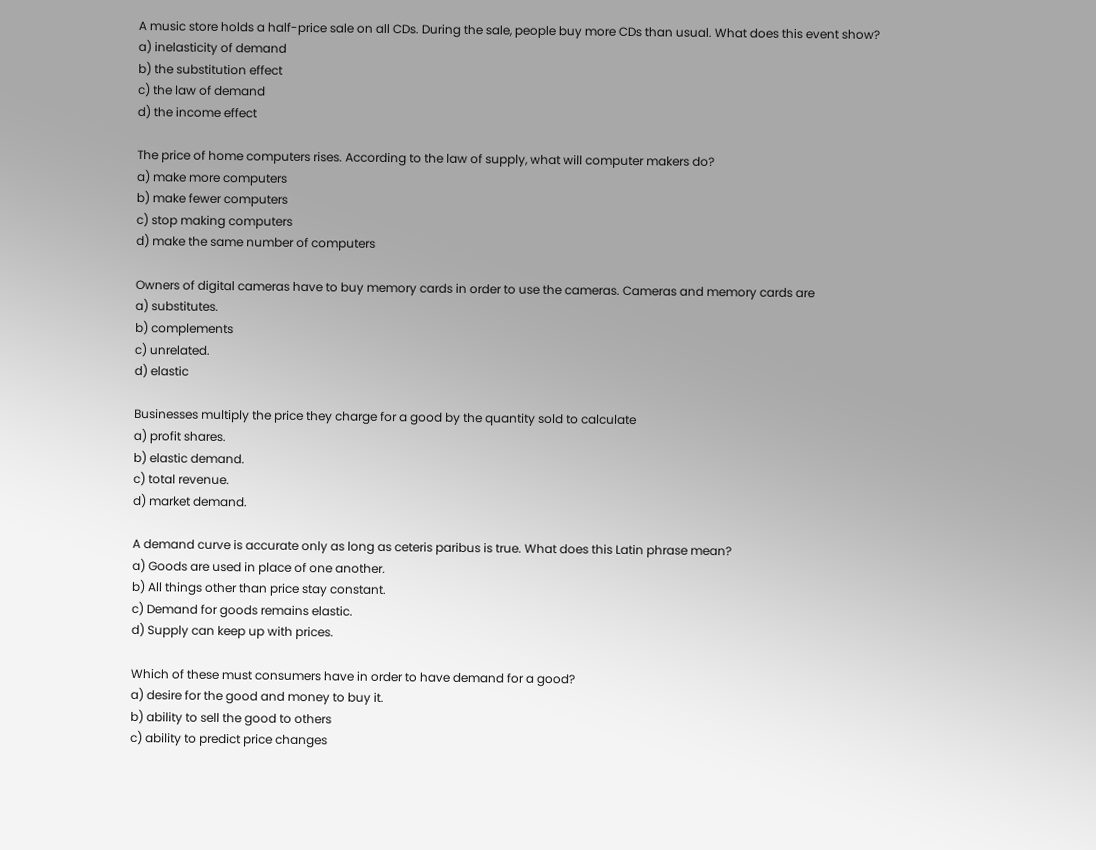A music store holds a half-price sale on all CDs. During the sale, people buy more CDs than usual. What does this event show?
a) inelasticity of demand
b) the substitution effect
c) the law of demand
d) the income effect

The price of home computers rises. According to the law of supply, what will computer makers do?
a) make more computers
b) make fewer computers
c) stop making computers
d) make the same number of computers

Owners of digital cameras have to buy memory cards in order to use the cameras. Cameras and memory cards are
a) substitutes.
b) complements
c) unrelated.
d) elastic

Businesses multiply the price they charge for a good by the quantity sold to calculate
a) profit shares.
b) elastic demand.
c) total revenue.
d) market demand.

A demand curve is accurate only as long as ceteris paribus is true. What does this Latin phrase mean?
a) Goods are used in place of one another.
b) All things other than price stay constant.
c) Demand for goods remains elastic.
d) Supply can keep up with prices.

Which of these must consumers have in order to have demand for a good?
a) desire for the good and money to buy it.
b) ability to sell the good to others
c) ability to predict price changes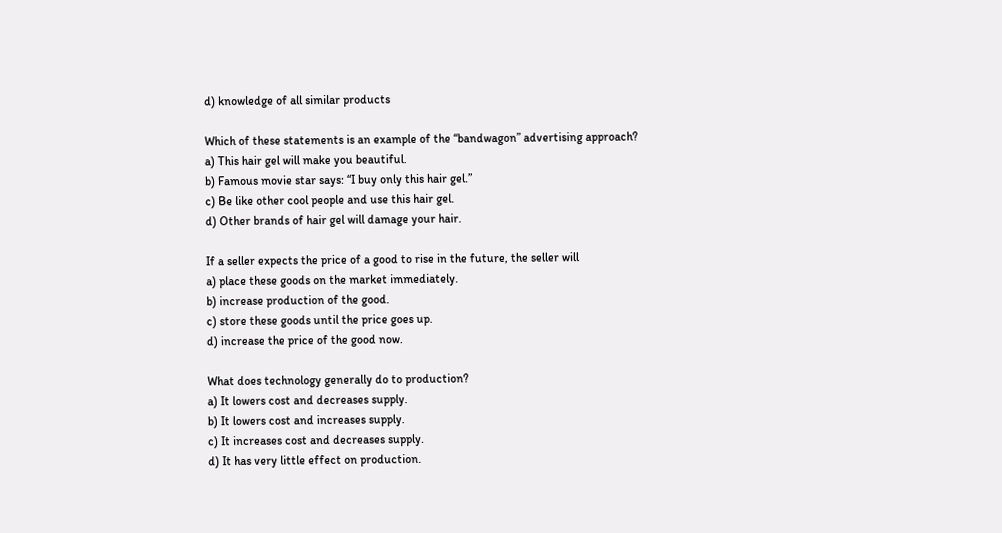d) knowledge of all similar products

Which of these statements is an example of the “bandwagon” advertising approach?
a) This hair gel will make you beautiful.
b) Famous movie star says: “I buy only this hair gel.”
c) Be like other cool people and use this hair gel.
d) Other brands of hair gel will damage your hair.

If a seller expects the price of a good to rise in the future, the seller will
a) place these goods on the market immediately.
b) increase production of the good.
c) store these goods until the price goes up.
d) increase the price of the good now.

What does technology generally do to production?
a) It lowers cost and decreases supply.
b) It lowers cost and increases supply.
c) It increases cost and decreases supply.
d) It has very little effect on production.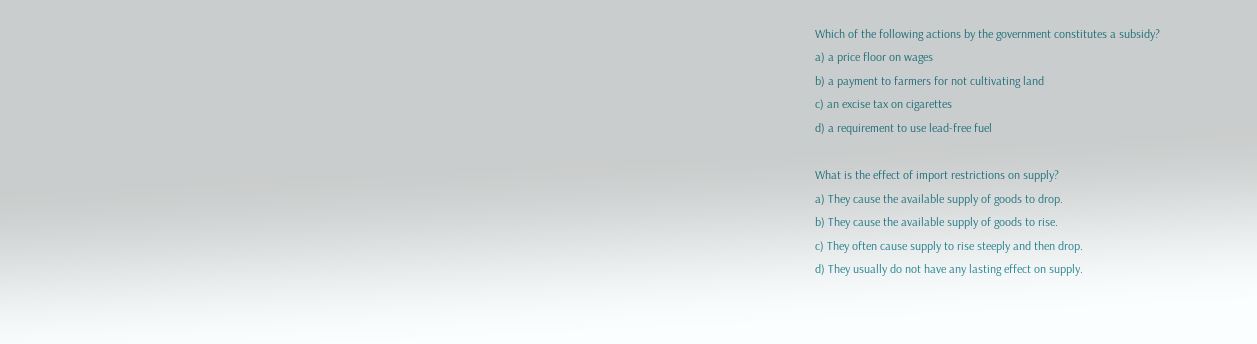Which of the following actions by the government constitutes a subsidy?
a) a price floor on wages
b) a payment to farmers for not cultivating land
c) an excise tax on cigarettes
d) a requirement to use lead-free fuel

What is the effect of import restrictions on supply?
a) They cause the available supply of goods to drop.
b) They cause the available supply of goods to rise.
c) They often cause supply to rise steeply and then drop.
d) They usually do not have any lasting effect on supply.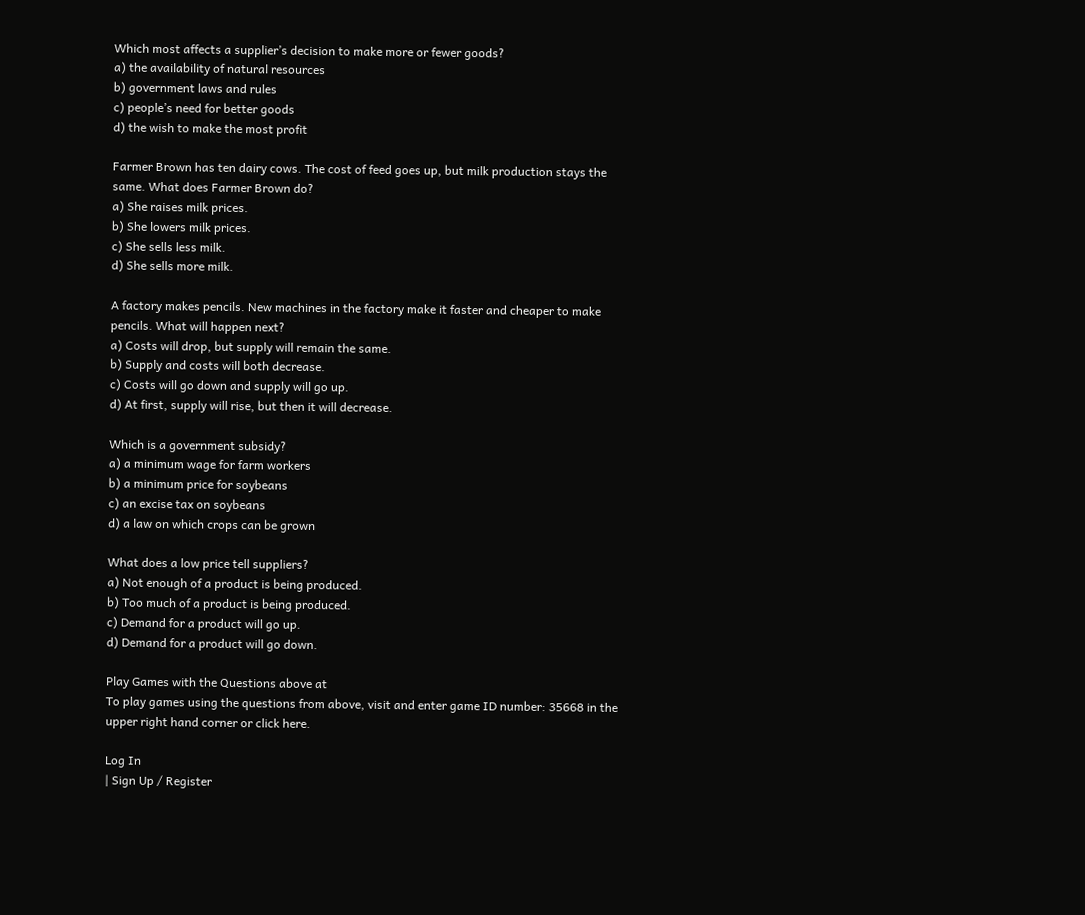Which most affects a supplier’s decision to make more or fewer goods?
a) the availability of natural resources
b) government laws and rules
c) people’s need for better goods
d) the wish to make the most profit

Farmer Brown has ten dairy cows. The cost of feed goes up, but milk production stays the same. What does Farmer Brown do?
a) She raises milk prices.
b) She lowers milk prices.
c) She sells less milk.
d) She sells more milk.

A factory makes pencils. New machines in the factory make it faster and cheaper to make pencils. What will happen next?
a) Costs will drop, but supply will remain the same.
b) Supply and costs will both decrease.
c) Costs will go down and supply will go up.
d) At first, supply will rise, but then it will decrease.

Which is a government subsidy?
a) a minimum wage for farm workers
b) a minimum price for soybeans
c) an excise tax on soybeans
d) a law on which crops can be grown

What does a low price tell suppliers?
a) Not enough of a product is being produced.
b) Too much of a product is being produced.
c) Demand for a product will go up.
d) Demand for a product will go down.

Play Games with the Questions above at
To play games using the questions from above, visit and enter game ID number: 35668 in the upper right hand corner or click here.

Log In
| Sign Up / Register